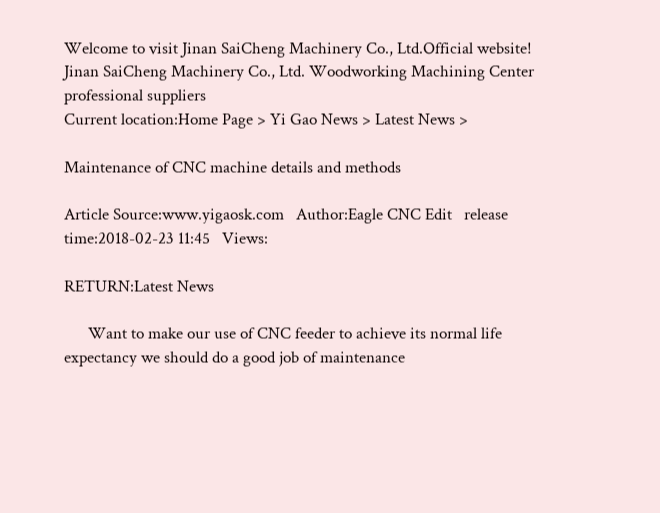Welcome to visit Jinan SaiCheng Machinery Co., Ltd.Official website!
Jinan SaiCheng Machinery Co., Ltd. Woodworking Machining Center professional suppliers
Current location:Home Page > Yi Gao News > Latest News >

Maintenance of CNC machine details and methods

Article Source:www.yigaosk.com   Author:Eagle CNC Edit   release time:2018-02-23 11:45   Views:

RETURN:Latest News

      Want to make our use of CNC feeder to achieve its normal life expectancy we should do a good job of maintenance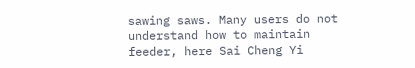sawing saws. Many users do not understand how to maintain feeder, here Sai Cheng Yi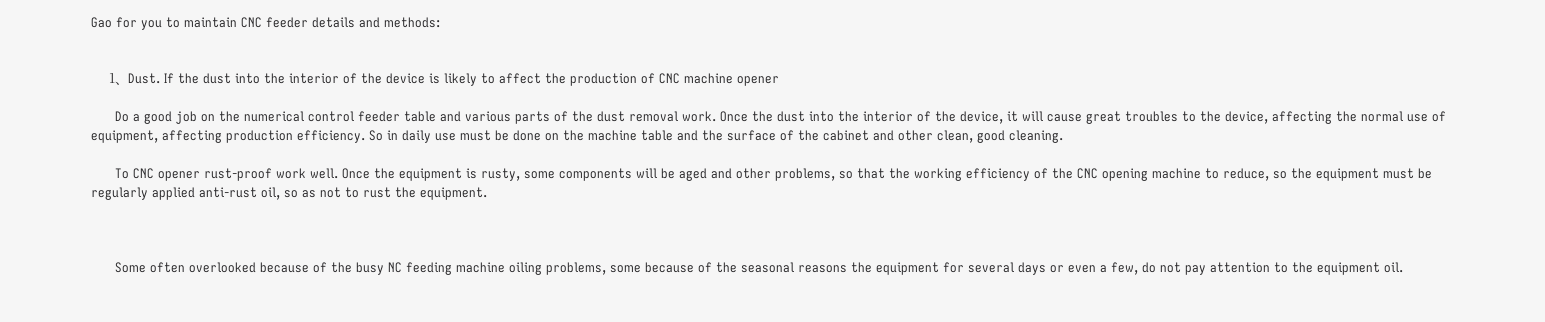Gao for you to maintain CNC feeder details and methods:


      1、Dust. If the dust into the interior of the device is likely to affect the production of CNC machine opener

      Do a good job on the numerical control feeder table and various parts of the dust removal work. Once the dust into the interior of the device, it will cause great troubles to the device, affecting the normal use of equipment, affecting production efficiency. So in daily use must be done on the machine table and the surface of the cabinet and other clean, good cleaning.

      To CNC opener rust-proof work well. Once the equipment is rusty, some components will be aged and other problems, so that the working efficiency of the CNC opening machine to reduce, so the equipment must be regularly applied anti-rust oil, so as not to rust the equipment.



      Some often overlooked because of the busy NC feeding machine oiling problems, some because of the seasonal reasons the equipment for several days or even a few, do not pay attention to the equipment oil.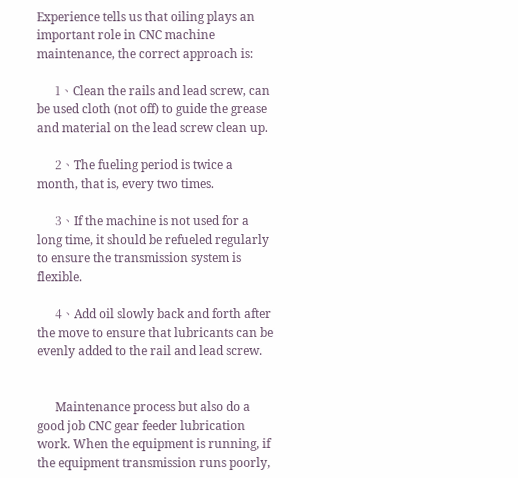Experience tells us that oiling plays an important role in CNC machine maintenance, the correct approach is:

      1、Clean the rails and lead screw, can be used cloth (not off) to guide the grease and material on the lead screw clean up.

      2、The fueling period is twice a month, that is, every two times.

      3、If the machine is not used for a long time, it should be refueled regularly to ensure the transmission system is flexible.

      4、Add oil slowly back and forth after the move to ensure that lubricants can be evenly added to the rail and lead screw.


      Maintenance process but also do a good job CNC gear feeder lubrication work. When the equipment is running, if the equipment transmission runs poorly,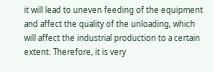it will lead to uneven feeding of the equipment and affect the quality of the unloading, which will affect the industrial production to a certain extent. Therefore, it is very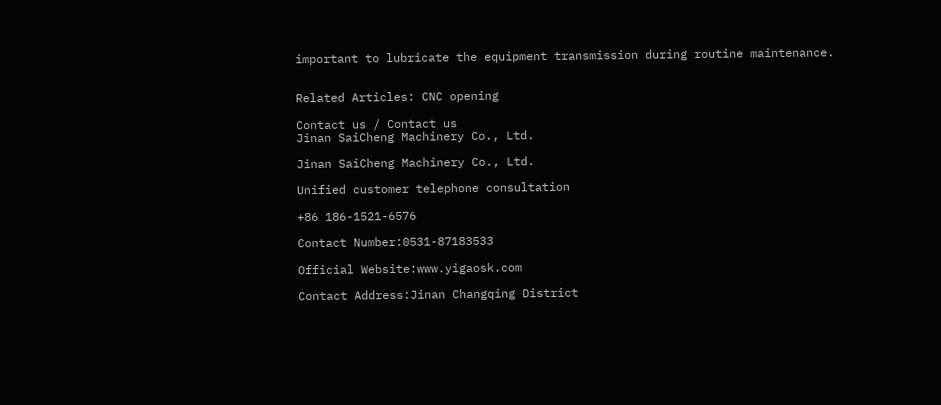important to lubricate the equipment transmission during routine maintenance.


Related Articles: CNC opening

Contact us / Contact us
Jinan SaiCheng Machinery Co., Ltd.

Jinan SaiCheng Machinery Co., Ltd.

Unified customer telephone consultation

+86 186-1521-6576

Contact Number:0531-87183533

Official Website:www.yigaosk.com

Contact Address:Jinan Changqing District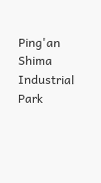Ping'an Shima Industrial Park